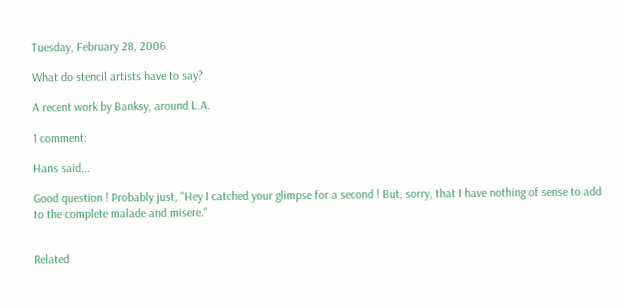Tuesday, February 28, 2006

What do stencil artists have to say?

A recent work by Banksy, around L.A.

1 comment:

Hans said...

Good question ! Probably just, "Hey I catched your glimpse for a second ! But, sorry, that I have nothing of sense to add to the complete malade and misere."


Related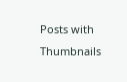Posts with Thumbnails